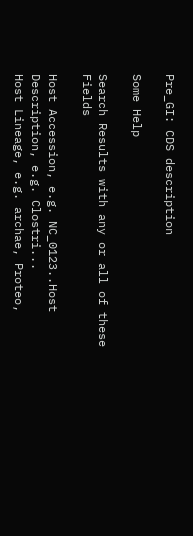Pre_GI: CDS description

Some Help

Search Results with any or all of these Fields

Host Accession, e.g. NC_0123..Host Description, e.g. Clostri...
Host Lineage, e.g. archae, Proteo,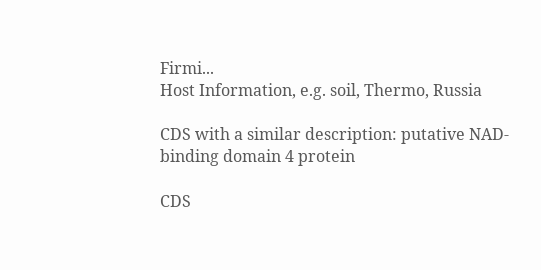Firmi...
Host Information, e.g. soil, Thermo, Russia

CDS with a similar description: putative NAD-binding domain 4 protein

CDS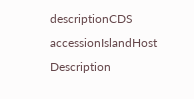descriptionCDS accessionIslandHost Description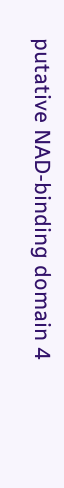putative NAD-binding domain 4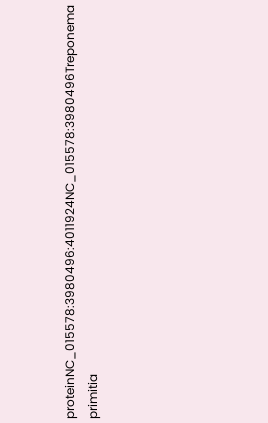proteinNC_015578:3980496:4011924NC_015578:3980496Treponema primitia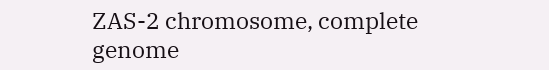ZAS-2 chromosome, complete genome